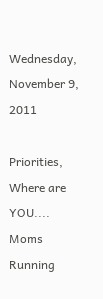Wednesday, November 9, 2011

Priorities, Where are YOU.... Moms Running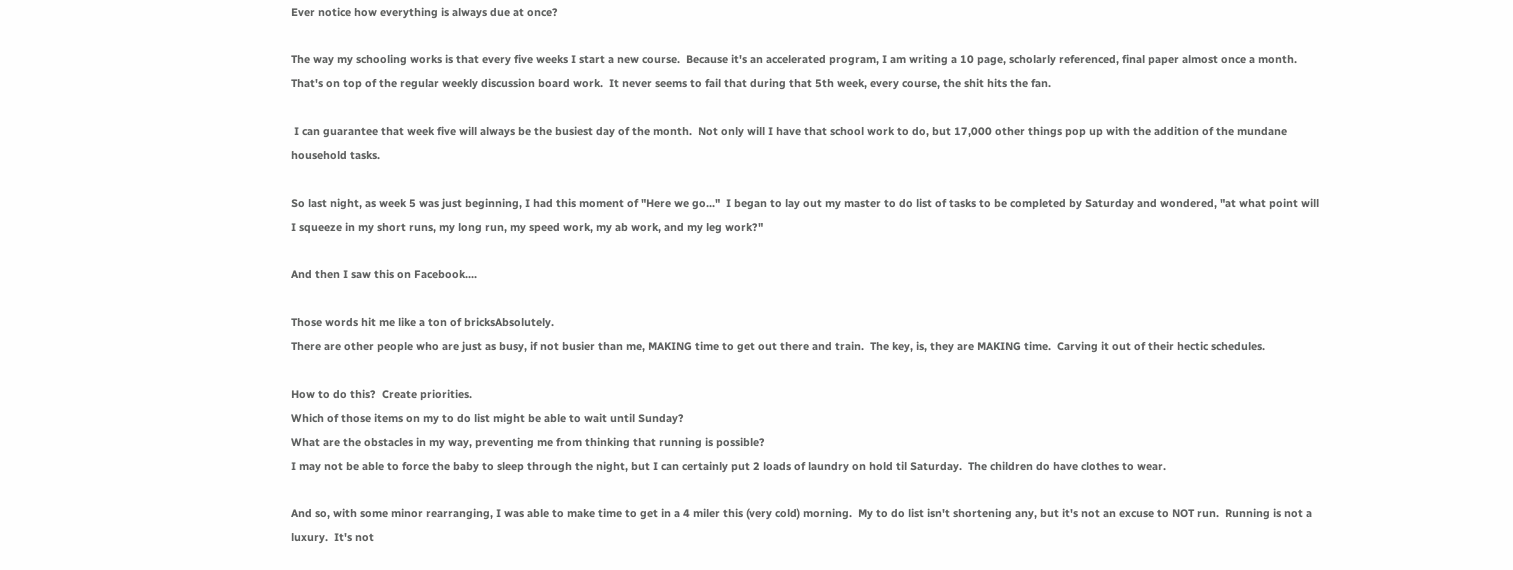Ever notice how everything is always due at once?

The way my schooling works is that every five weeks I start a new course.  Because it's an accelerated program, I am writing a 10 page, scholarly referenced, final paper almost once a month.  That's on top of the regular weekly discussion board work.  It never seems to fail that during that 5th week, every course, the shit hits the fan.

 I can guarantee that week five will always be the busiest day of the month.  Not only will I have that school work to do, but 17,000 other things pop up with the addition of the mundane household tasks.

So last night, as week 5 was just beginning, I had this moment of "Here we go..."  I began to lay out my master to do list of tasks to be completed by Saturday and wondered, "at what point will I squeeze in my short runs, my long run, my speed work, my ab work, and my leg work?"

And then I saw this on Facebook....

Those words hit me like a ton of bricksAbsolutely.
There are other people who are just as busy, if not busier than me, MAKING time to get out there and train.  The key, is, they are MAKING time.  Carving it out of their hectic schedules.

How to do this?  Create priorities.
Which of those items on my to do list might be able to wait until Sunday?
What are the obstacles in my way, preventing me from thinking that running is possible?
I may not be able to force the baby to sleep through the night, but I can certainly put 2 loads of laundry on hold til Saturday.  The children do have clothes to wear.

And so, with some minor rearranging, I was able to make time to get in a 4 miler this (very cold) morning.  My to do list isn't shortening any, but it's not an excuse to NOT run.  Running is not a luxury.  It's not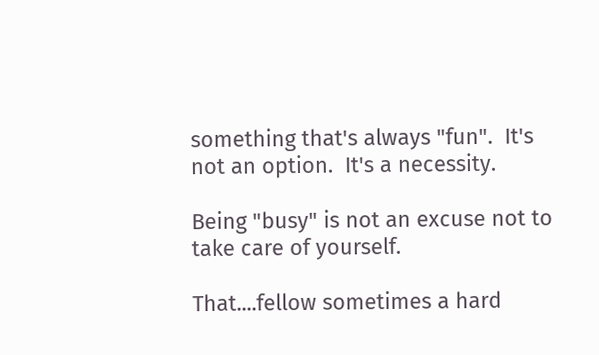something that's always "fun".  It's not an option.  It's a necessity.

Being "busy" is not an excuse not to take care of yourself.

That....fellow sometimes a hard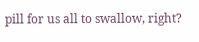pill for us all to swallow, right?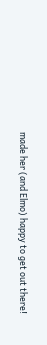made her (and Elmo) happy to get out there!